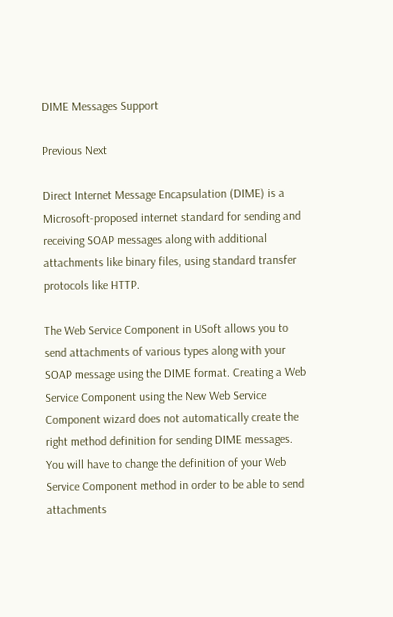DIME Messages Support

Previous Next

Direct Internet Message Encapsulation (DIME) is a Microsoft-proposed internet standard for sending and receiving SOAP messages along with additional attachments like binary files, using standard transfer protocols like HTTP.

The Web Service Component in USoft allows you to send attachments of various types along with your SOAP message using the DIME format. Creating a Web Service Component using the New Web Service Component wizard does not automatically create the right method definition for sending DIME messages. You will have to change the definition of your Web Service Component method in order to be able to send attachments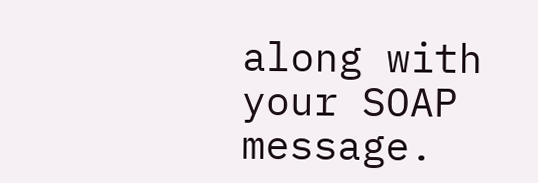along with your SOAP message.